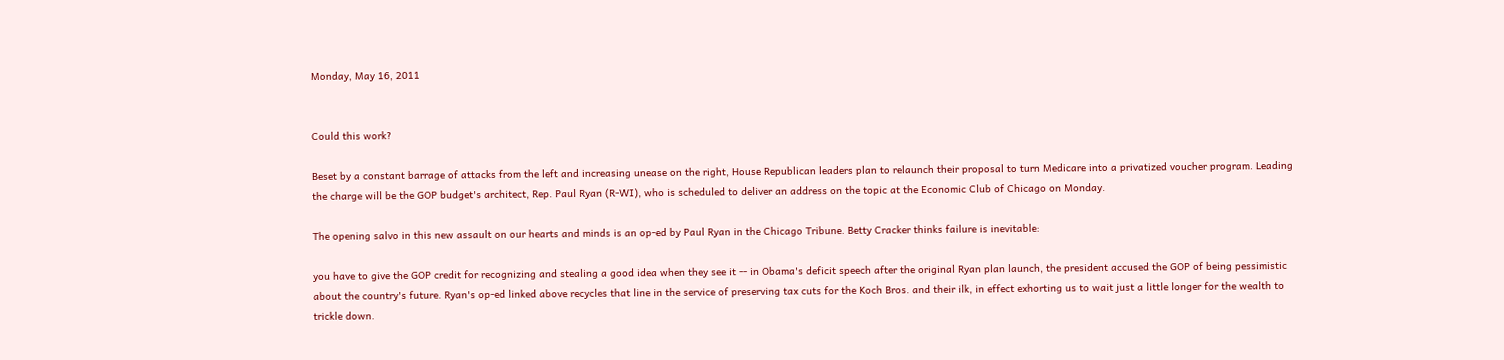Monday, May 16, 2011


Could this work?

Beset by a constant barrage of attacks from the left and increasing unease on the right, House Republican leaders plan to relaunch their proposal to turn Medicare into a privatized voucher program. Leading the charge will be the GOP budget's architect, Rep. Paul Ryan (R-WI), who is scheduled to deliver an address on the topic at the Economic Club of Chicago on Monday.

The opening salvo in this new assault on our hearts and minds is an op-ed by Paul Ryan in the Chicago Tribune. Betty Cracker thinks failure is inevitable:

you have to give the GOP credit for recognizing and stealing a good idea when they see it -- in Obama's deficit speech after the original Ryan plan launch, the president accused the GOP of being pessimistic about the country's future. Ryan's op-ed linked above recycles that line in the service of preserving tax cuts for the Koch Bros. and their ilk, in effect exhorting us to wait just a little longer for the wealth to trickle down.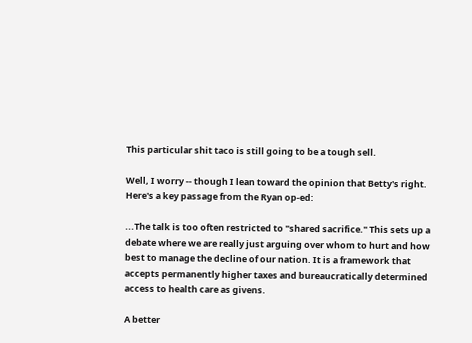This particular shit taco is still going to be a tough sell.

Well, I worry -- though I lean toward the opinion that Betty's right. Here's a key passage from the Ryan op-ed:

...The talk is too often restricted to "shared sacrifice." This sets up a debate where we are really just arguing over whom to hurt and how best to manage the decline of our nation. It is a framework that accepts permanently higher taxes and bureaucratically determined access to health care as givens.

A better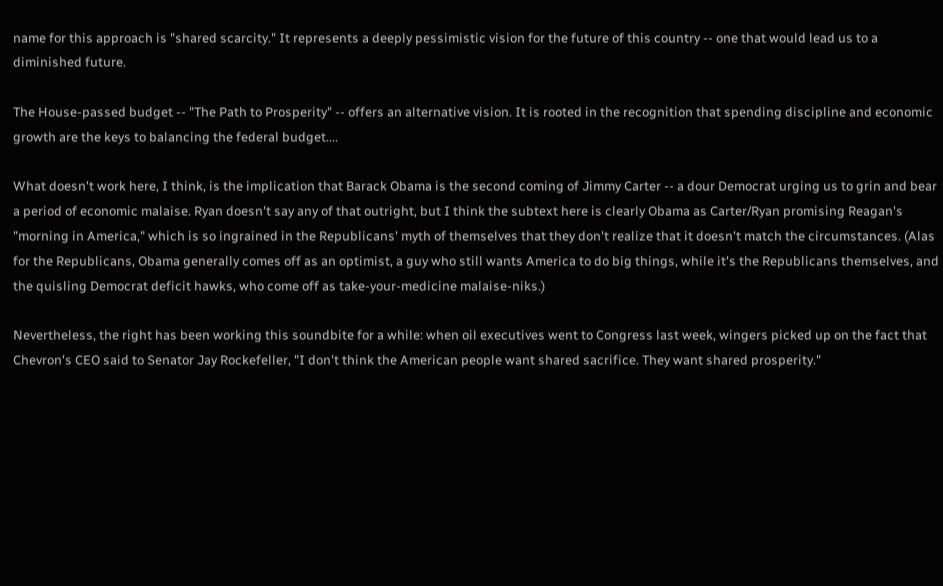name for this approach is "shared scarcity." It represents a deeply pessimistic vision for the future of this country -- one that would lead us to a diminished future.

The House-passed budget -- "The Path to Prosperity" -- offers an alternative vision. It is rooted in the recognition that spending discipline and economic growth are the keys to balancing the federal budget....

What doesn't work here, I think, is the implication that Barack Obama is the second coming of Jimmy Carter -- a dour Democrat urging us to grin and bear a period of economic malaise. Ryan doesn't say any of that outright, but I think the subtext here is clearly Obama as Carter/Ryan promising Reagan's "morning in America," which is so ingrained in the Republicans' myth of themselves that they don't realize that it doesn't match the circumstances. (Alas for the Republicans, Obama generally comes off as an optimist, a guy who still wants America to do big things, while it's the Republicans themselves, and the quisling Democrat deficit hawks, who come off as take-your-medicine malaise-niks.)

Nevertheless, the right has been working this soundbite for a while: when oil executives went to Congress last week, wingers picked up on the fact that Chevron's CEO said to Senator Jay Rockefeller, "I don't think the American people want shared sacrifice. They want shared prosperity."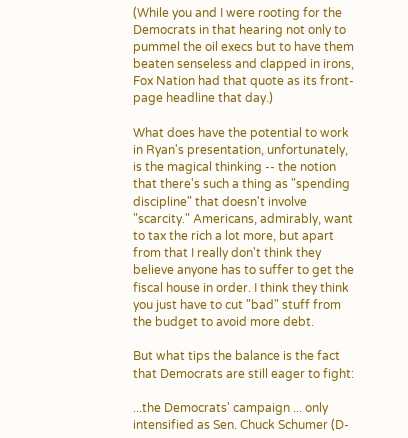(While you and I were rooting for the Democrats in that hearing not only to pummel the oil execs but to have them beaten senseless and clapped in irons, Fox Nation had that quote as its front-page headline that day.)

What does have the potential to work in Ryan's presentation, unfortunately, is the magical thinking -- the notion that there's such a thing as "spending discipline" that doesn't involve "scarcity." Americans, admirably, want to tax the rich a lot more, but apart from that I really don't think they believe anyone has to suffer to get the fiscal house in order. I think they think you just have to cut "bad" stuff from the budget to avoid more debt.

But what tips the balance is the fact that Democrats are still eager to fight:

...the Democrats' campaign ... only intensified as Sen. Chuck Schumer (D-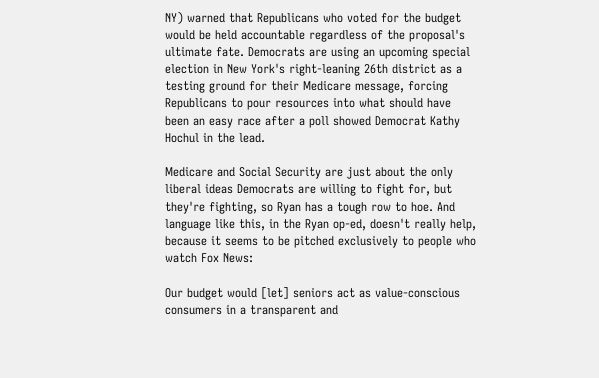NY) warned that Republicans who voted for the budget would be held accountable regardless of the proposal's ultimate fate. Democrats are using an upcoming special election in New York's right-leaning 26th district as a testing ground for their Medicare message, forcing Republicans to pour resources into what should have been an easy race after a poll showed Democrat Kathy Hochul in the lead.

Medicare and Social Security are just about the only liberal ideas Democrats are willing to fight for, but they're fighting, so Ryan has a tough row to hoe. And language like this, in the Ryan op-ed, doesn't really help, because it seems to be pitched exclusively to people who watch Fox News:

Our budget would [let] seniors act as value-conscious consumers in a transparent and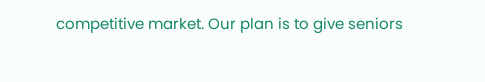competitive market. Our plan is to give seniors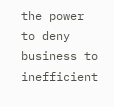the power to deny business to inefficient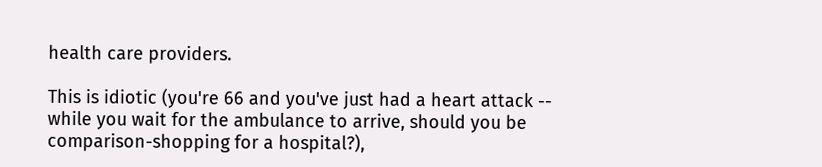health care providers.

This is idiotic (you're 66 and you've just had a heart attack -- while you wait for the ambulance to arrive, should you be comparison-shopping for a hospital?),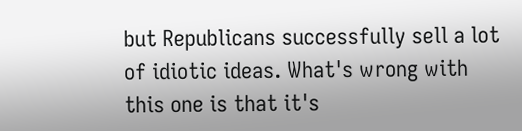but Republicans successfully sell a lot of idiotic ideas. What's wrong with this one is that it's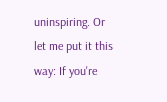uninspiring. Or let me put it this way: If you're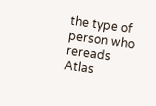the type of person who rereads Atlas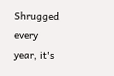Shrugged every year, it's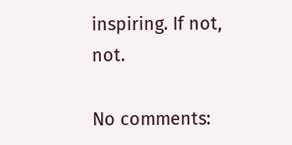inspiring. If not, not.

No comments: